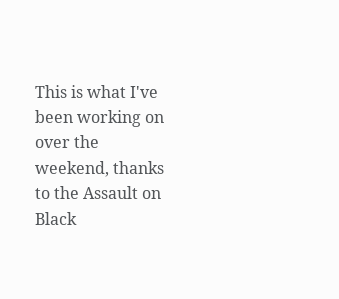This is what I've been working on over the weekend, thanks to the Assault on Black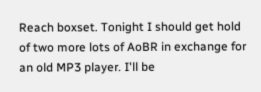Reach boxset. Tonight I should get hold of two more lots of AoBR in exchange for an old MP3 player. I'll be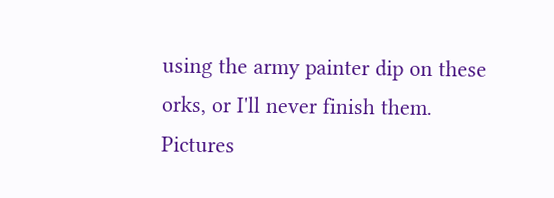using the army painter dip on these orks, or I'll never finish them. Pictures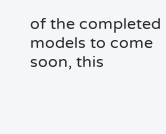of the completed models to come soon, this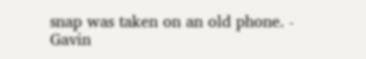snap was taken on an old phone. - Gavin